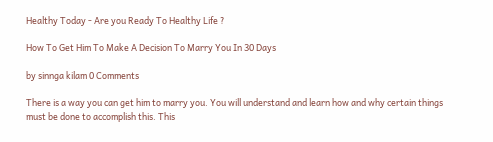Healthy Today - Are you Ready To Healthy Life ?

How To Get Him To Make A Decision To Marry You In 30 Days

by sinnga kilam 0 Comments

There is a way you can get him to marry you. You will understand and learn how and why certain things must be done to accomplish this. This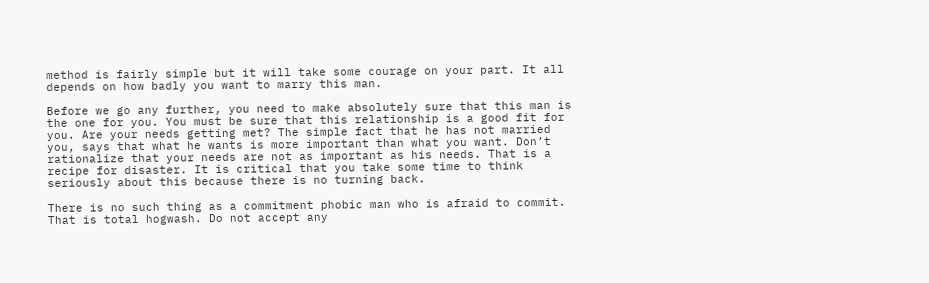method is fairly simple but it will take some courage on your part. It all depends on how badly you want to marry this man.

Before we go any further, you need to make absolutely sure that this man is the one for you. You must be sure that this relationship is a good fit for you. Are your needs getting met? The simple fact that he has not married you, says that what he wants is more important than what you want. Don’t rationalize that your needs are not as important as his needs. That is a recipe for disaster. It is critical that you take some time to think seriously about this because there is no turning back.

There is no such thing as a commitment phobic man who is afraid to commit. That is total hogwash. Do not accept any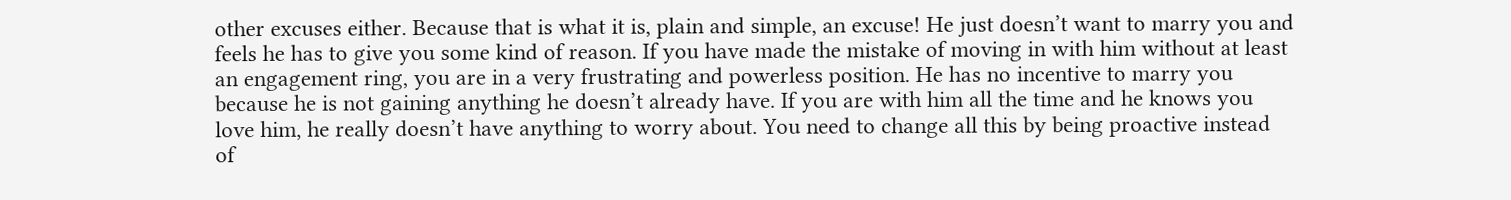other excuses either. Because that is what it is, plain and simple, an excuse! He just doesn’t want to marry you and feels he has to give you some kind of reason. If you have made the mistake of moving in with him without at least an engagement ring, you are in a very frustrating and powerless position. He has no incentive to marry you because he is not gaining anything he doesn’t already have. If you are with him all the time and he knows you love him, he really doesn’t have anything to worry about. You need to change all this by being proactive instead of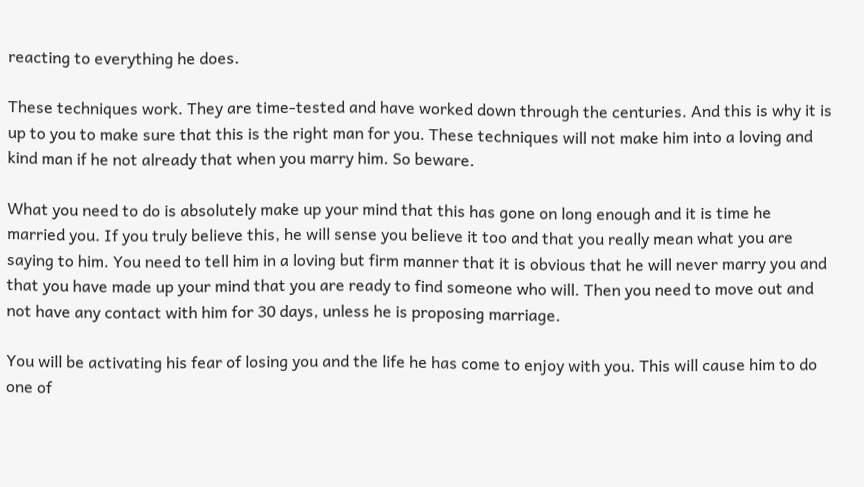reacting to everything he does.

These techniques work. They are time-tested and have worked down through the centuries. And this is why it is up to you to make sure that this is the right man for you. These techniques will not make him into a loving and kind man if he not already that when you marry him. So beware.

What you need to do is absolutely make up your mind that this has gone on long enough and it is time he married you. If you truly believe this, he will sense you believe it too and that you really mean what you are saying to him. You need to tell him in a loving but firm manner that it is obvious that he will never marry you and that you have made up your mind that you are ready to find someone who will. Then you need to move out and not have any contact with him for 30 days, unless he is proposing marriage.

You will be activating his fear of losing you and the life he has come to enjoy with you. This will cause him to do one of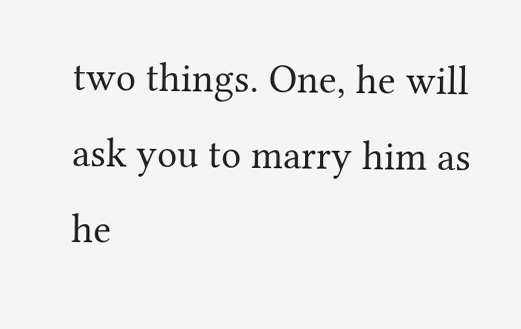two things. One, he will ask you to marry him as he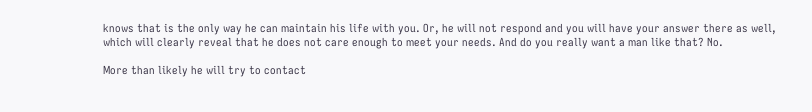knows that is the only way he can maintain his life with you. Or, he will not respond and you will have your answer there as well, which will clearly reveal that he does not care enough to meet your needs. And do you really want a man like that? No.

More than likely he will try to contact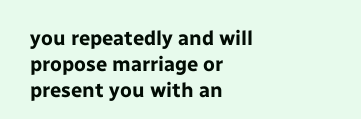you repeatedly and will propose marriage or present you with an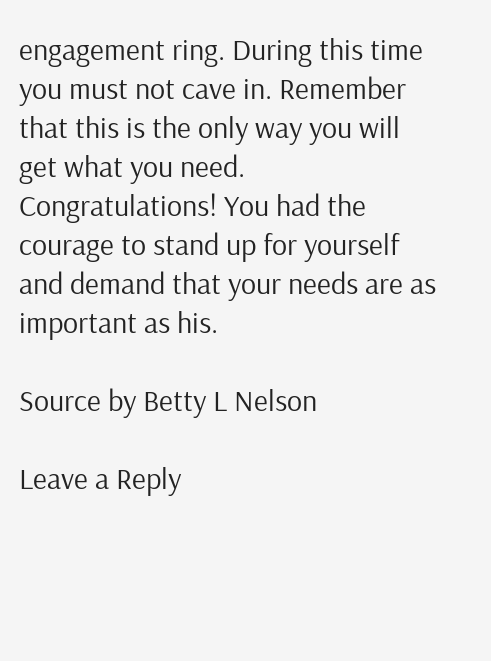engagement ring. During this time you must not cave in. Remember that this is the only way you will get what you need. Congratulations! You had the courage to stand up for yourself and demand that your needs are as important as his.

Source by Betty L Nelson

Leave a Reply